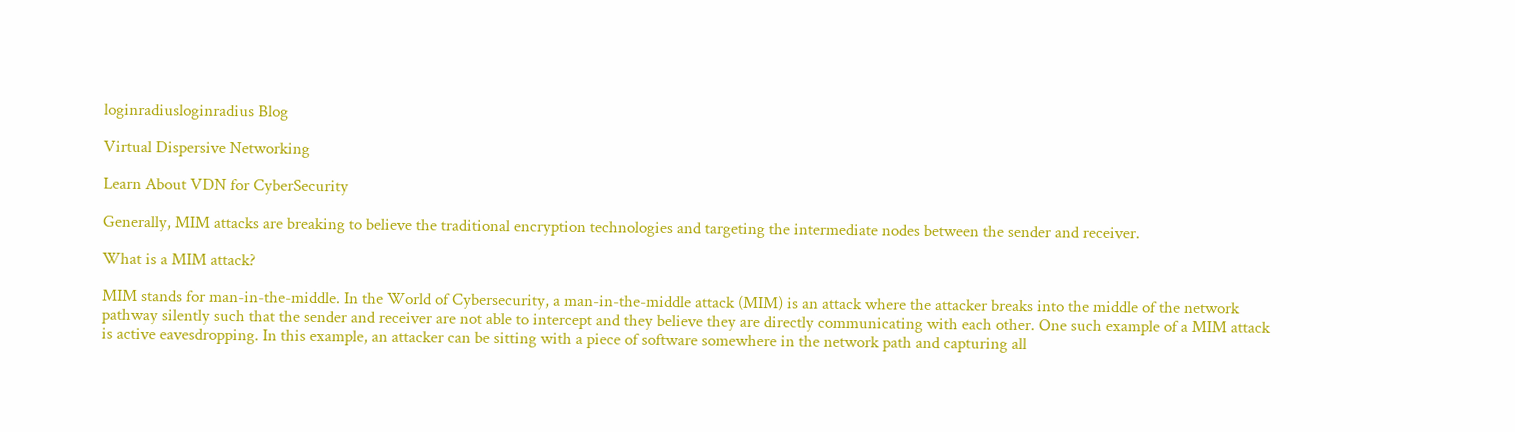loginradiusloginradius Blog

Virtual Dispersive Networking

Learn About VDN for CyberSecurity

Generally, MIM attacks are breaking to believe the traditional encryption technologies and targeting the intermediate nodes between the sender and receiver.

What is a MIM attack?

MIM stands for man-in-the-middle. In the World of Cybersecurity, a man-in-the-middle attack (MIM) is an attack where the attacker breaks into the middle of the network pathway silently such that the sender and receiver are not able to intercept and they believe they are directly communicating with each other. One such example of a MIM attack is active eavesdropping. In this example, an attacker can be sitting with a piece of software somewhere in the network path and capturing all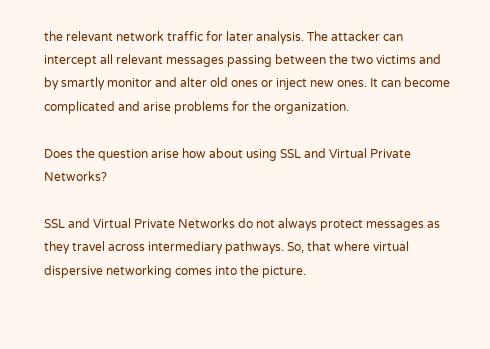the relevant network traffic for later analysis. The attacker can intercept all relevant messages passing between the two victims and by smartly monitor and alter old ones or inject new ones. It can become complicated and arise problems for the organization.

Does the question arise how about using SSL and Virtual Private Networks?

SSL and Virtual Private Networks do not always protect messages as they travel across intermediary pathways. So, that where virtual dispersive networking comes into the picture.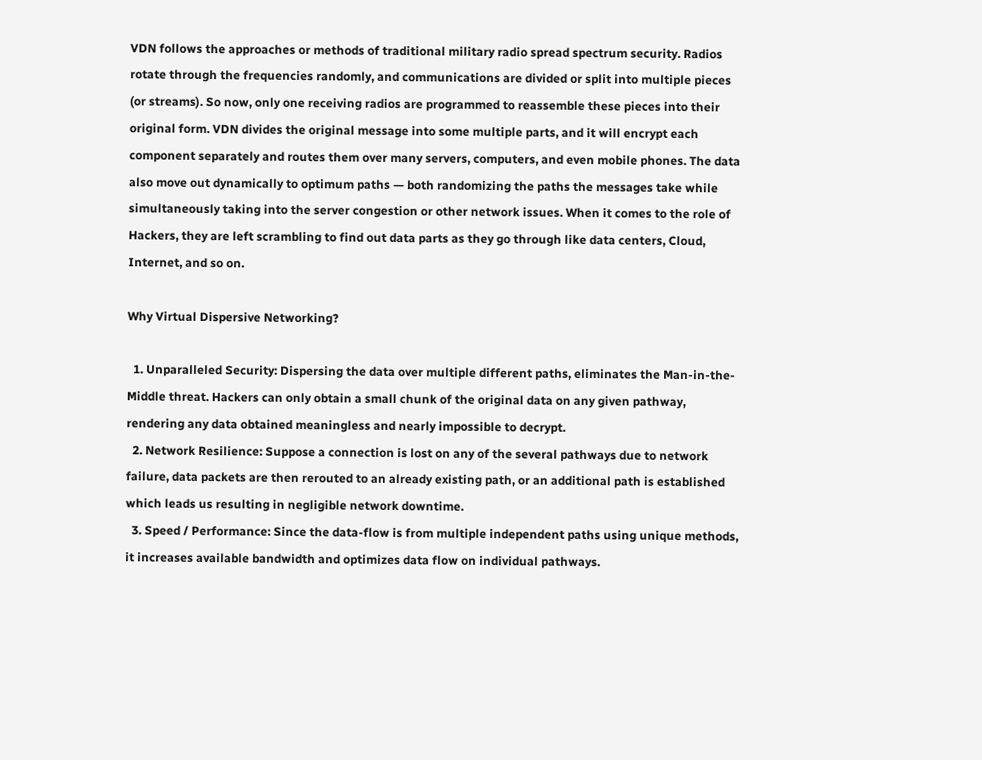VDN follows the approaches or methods of traditional military radio spread spectrum security. Radios rotate through the frequencies randomly, and communications are divided or split into multiple pieces (or streams). So now, only one receiving radios are programmed to reassemble these pieces into their original form. VDN divides the original message into some multiple parts, and it will encrypt each component separately and routes them over many servers, computers, and even mobile phones. The data also move out dynamically to optimum paths — both randomizing the paths the messages take while simultaneously taking into the server congestion or other network issues. When it comes to the role of Hackers, they are left scrambling to find out data parts as they go through like data centers, Cloud, Internet, and so on.

Why Virtual Dispersive Networking?

  1. Unparalleled Security: Dispersing the data over multiple different paths, eliminates the Man-in-the-Middle threat. Hackers can only obtain a small chunk of the original data on any given pathway, rendering any data obtained meaningless and nearly impossible to decrypt.
  2. Network Resilience: Suppose a connection is lost on any of the several pathways due to network failure, data packets are then rerouted to an already existing path, or an additional path is established which leads us resulting in negligible network downtime.
  3. Speed / Performance: Since the data-flow is from multiple independent paths using unique methods, it increases available bandwidth and optimizes data flow on individual pathways.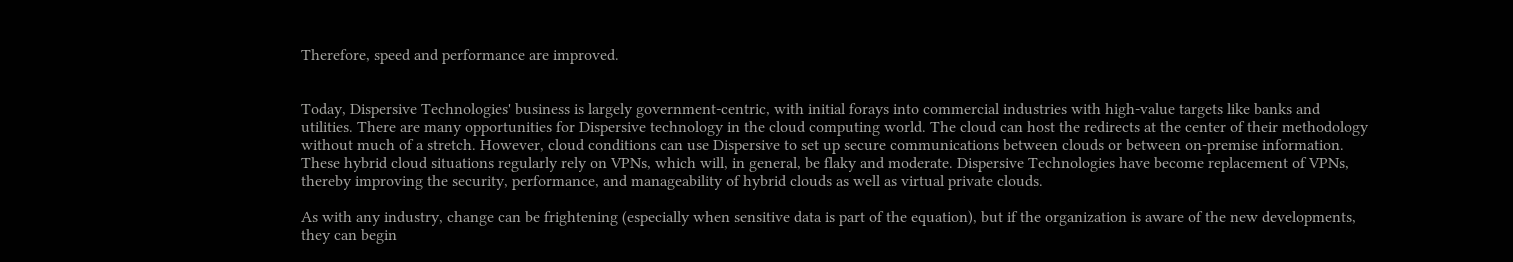Therefore, speed and performance are improved.


Today, Dispersive Technologies' business is largely government-centric, with initial forays into commercial industries with high-value targets like banks and utilities. There are many opportunities for Dispersive technology in the cloud computing world. The cloud can host the redirects at the center of their methodology without much of a stretch. However, cloud conditions can use Dispersive to set up secure communications between clouds or between on-premise information. These hybrid cloud situations regularly rely on VPNs, which will, in general, be flaky and moderate. Dispersive Technologies have become replacement of VPNs, thereby improving the security, performance, and manageability of hybrid clouds as well as virtual private clouds.

As with any industry, change can be frightening (especially when sensitive data is part of the equation), but if the organization is aware of the new developments, they can begin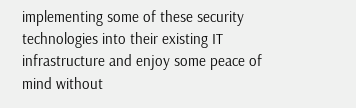implementing some of these security technologies into their existing IT infrastructure and enjoy some peace of mind without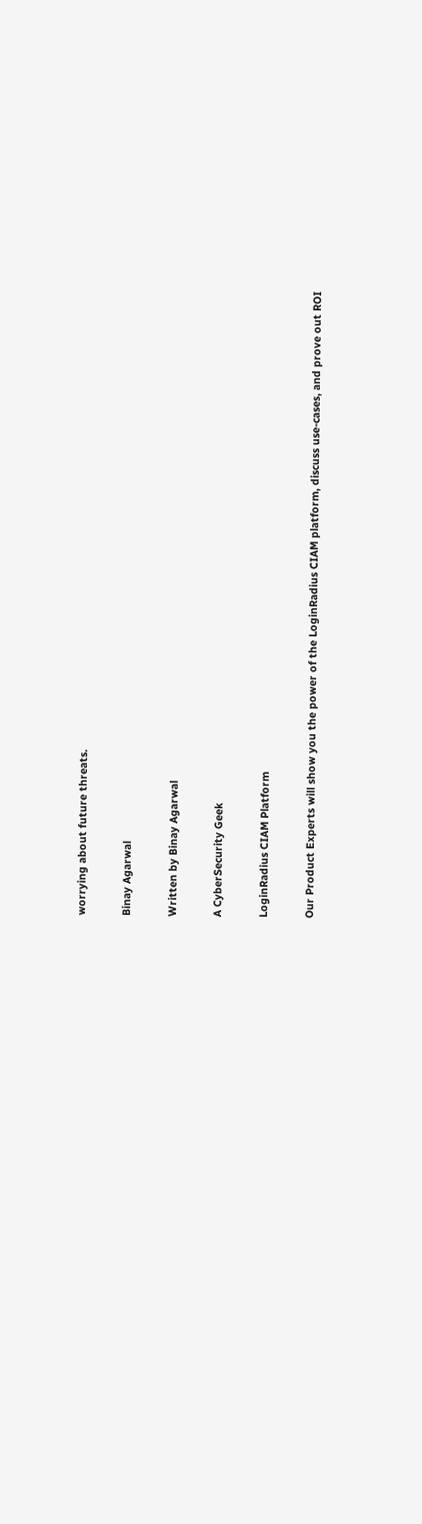worrying about future threats.

Binay Agarwal

Written by Binay Agarwal

A CyberSecurity Geek

LoginRadius CIAM Platform

Our Product Experts will show you the power of the LoginRadius CIAM platform, discuss use-cases, and prove out ROI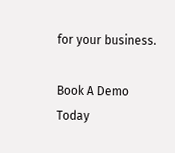for your business.

Book A Demo Today